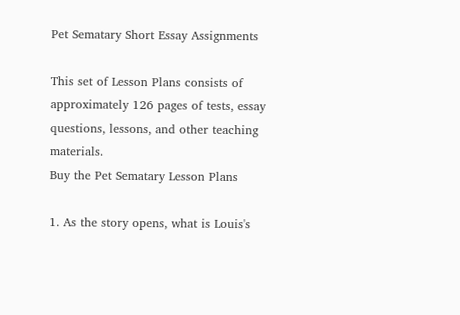Pet Sematary Short Essay Assignments

This set of Lesson Plans consists of approximately 126 pages of tests, essay questions, lessons, and other teaching materials.
Buy the Pet Sematary Lesson Plans

1. As the story opens, what is Louis's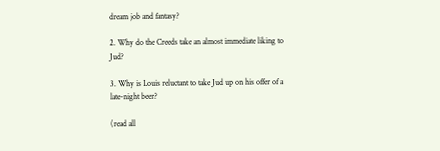dream job and fantasy?

2. Why do the Creeds take an almost immediate liking to Jud?

3. Why is Louis reluctant to take Jud up on his offer of a late-night beer?

(read all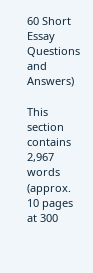60 Short Essay Questions and Answers)

This section contains 2,967 words
(approx. 10 pages at 300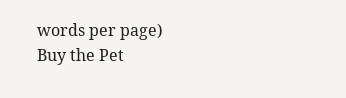words per page)
Buy the Pet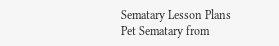Sematary Lesson Plans
Pet Sematary from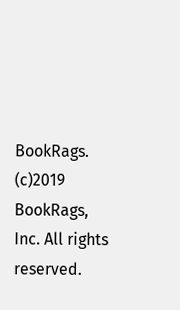BookRags. (c)2019 BookRags, Inc. All rights reserved.